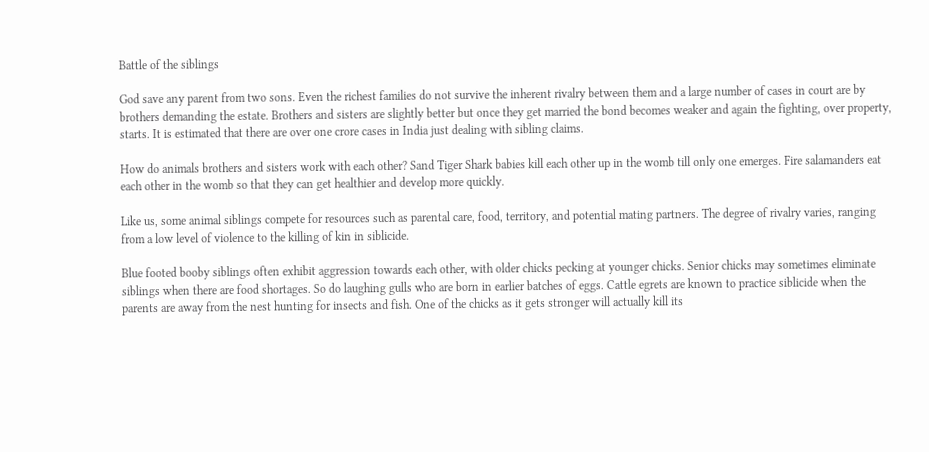Battle of the siblings

God save any parent from two sons. Even the richest families do not survive the inherent rivalry between them and a large number of cases in court are by brothers demanding the estate. Brothers and sisters are slightly better but once they get married the bond becomes weaker and again the fighting, over property, starts. It is estimated that there are over one crore cases in India just dealing with sibling claims.

How do animals brothers and sisters work with each other? Sand Tiger Shark babies kill each other up in the womb till only one emerges. Fire salamanders eat each other in the womb so that they can get healthier and develop more quickly.

Like us, some animal siblings compete for resources such as parental care, food, territory, and potential mating partners. The degree of rivalry varies, ranging from a low level of violence to the killing of kin in siblicide.

Blue footed booby siblings often exhibit aggression towards each other, with older chicks pecking at younger chicks. Senior chicks may sometimes eliminate siblings when there are food shortages. So do laughing gulls who are born in earlier batches of eggs. Cattle egrets are known to practice siblicide when the parents are away from the nest hunting for insects and fish. One of the chicks as it gets stronger will actually kill its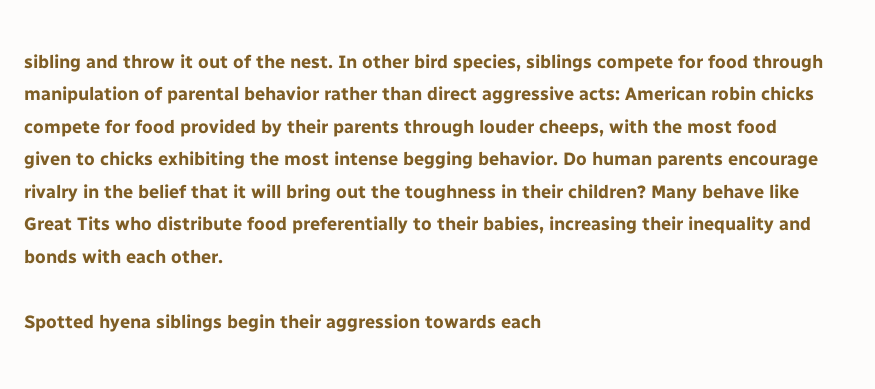sibling and throw it out of the nest. In other bird species, siblings compete for food through manipulation of parental behavior rather than direct aggressive acts: American robin chicks compete for food provided by their parents through louder cheeps, with the most food given to chicks exhibiting the most intense begging behavior. Do human parents encourage rivalry in the belief that it will bring out the toughness in their children? Many behave like Great Tits who distribute food preferentially to their babies, increasing their inequality and bonds with each other.

Spotted hyena siblings begin their aggression towards each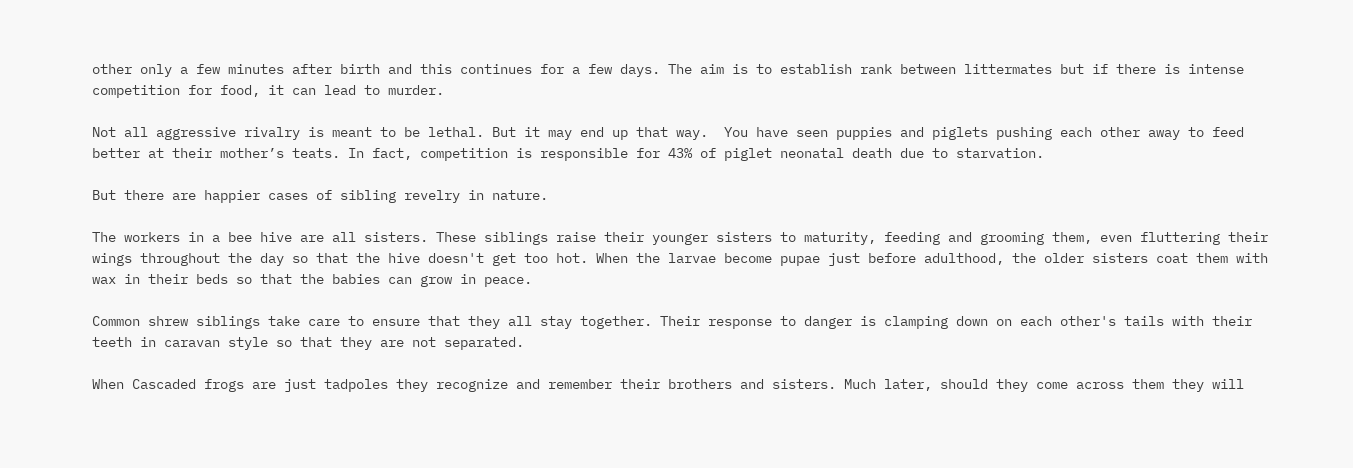other only a few minutes after birth and this continues for a few days. The aim is to establish rank between littermates but if there is intense competition for food, it can lead to murder.

Not all aggressive rivalry is meant to be lethal. But it may end up that way.  You have seen puppies and piglets pushing each other away to feed better at their mother’s teats. In fact, competition is responsible for 43% of piglet neonatal death due to starvation.

But there are happier cases of sibling revelry in nature.

The workers in a bee hive are all sisters. These siblings raise their younger sisters to maturity, feeding and grooming them, even fluttering their wings throughout the day so that the hive doesn't get too hot. When the larvae become pupae just before adulthood, the older sisters coat them with wax in their beds so that the babies can grow in peace.

Common shrew siblings take care to ensure that they all stay together. Their response to danger is clamping down on each other's tails with their teeth in caravan style so that they are not separated.

When Cascaded frogs are just tadpoles they recognize and remember their brothers and sisters. Much later, should they come across them they will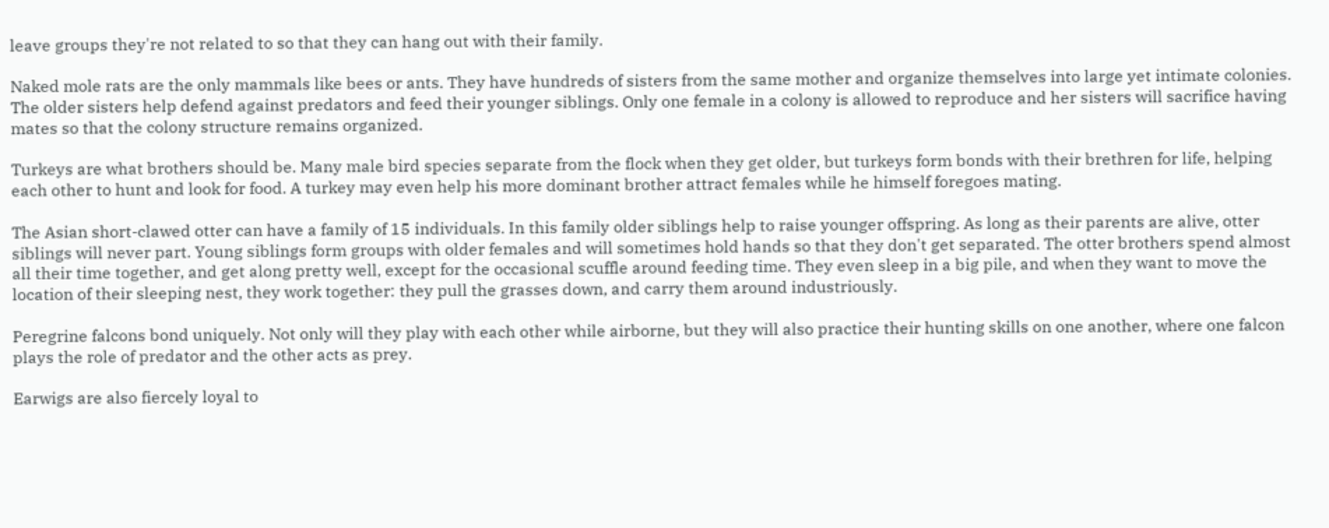leave groups they're not related to so that they can hang out with their family.

Naked mole rats are the only mammals like bees or ants. They have hundreds of sisters from the same mother and organize themselves into large yet intimate colonies. The older sisters help defend against predators and feed their younger siblings. Only one female in a colony is allowed to reproduce and her sisters will sacrifice having mates so that the colony structure remains organized.

Turkeys are what brothers should be. Many male bird species separate from the flock when they get older, but turkeys form bonds with their brethren for life, helping each other to hunt and look for food. A turkey may even help his more dominant brother attract females while he himself foregoes mating.

The Asian short-clawed otter can have a family of 15 individuals. In this family older siblings help to raise younger offspring. As long as their parents are alive, otter siblings will never part. Young siblings form groups with older females and will sometimes hold hands so that they don't get separated. The otter brothers spend almost all their time together, and get along pretty well, except for the occasional scuffle around feeding time. They even sleep in a big pile, and when they want to move the location of their sleeping nest, they work together: they pull the grasses down, and carry them around industriously.

Peregrine falcons bond uniquely. Not only will they play with each other while airborne, but they will also practice their hunting skills on one another, where one falcon plays the role of predator and the other acts as prey.

Earwigs are also fiercely loyal to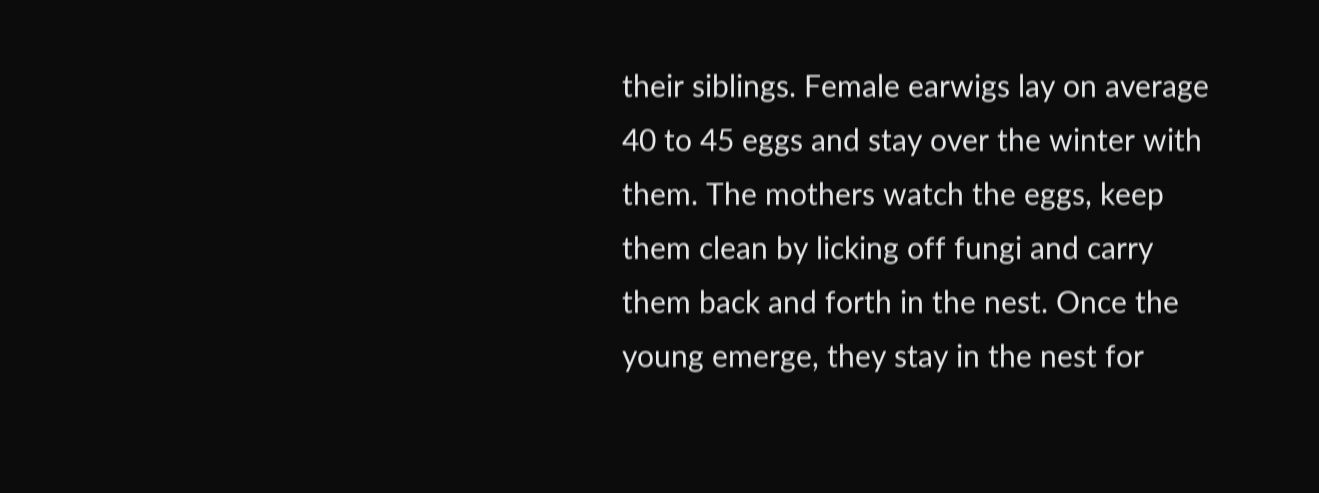their siblings. Female earwigs lay on average 40 to 45 eggs and stay over the winter with them. The mothers watch the eggs, keep them clean by licking off fungi and carry them back and forth in the nest. Once the young emerge, they stay in the nest for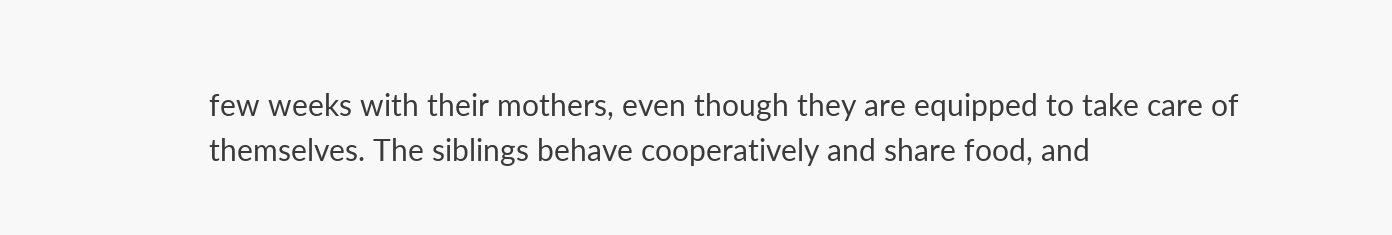few weeks with their mothers, even though they are equipped to take care of themselves. The siblings behave cooperatively and share food, and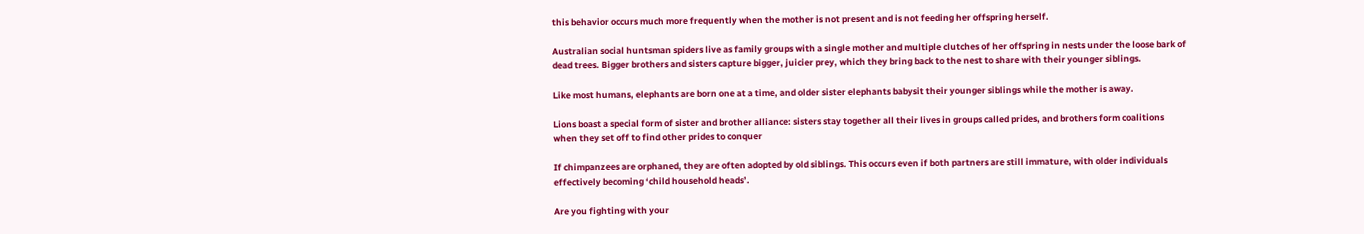this behavior occurs much more frequently when the mother is not present and is not feeding her offspring herself.

Australian social huntsman spiders live as family groups with a single mother and multiple clutches of her offspring in nests under the loose bark of dead trees. Bigger brothers and sisters capture bigger, juicier prey, which they bring back to the nest to share with their younger siblings.

Like most humans, elephants are born one at a time, and older sister elephants babysit their younger siblings while the mother is away.

Lions boast a special form of sister and brother alliance: sisters stay together all their lives in groups called prides, and brothers form coalitions when they set off to find other prides to conquer

If chimpanzees are orphaned, they are often adopted by old siblings. This occurs even if both partners are still immature, with older individuals effectively becoming ‘child household heads’.

Are you fighting with your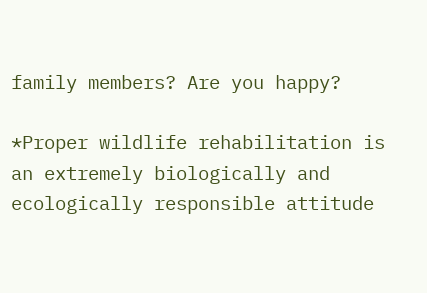family members? Are you happy?

*Proper wildlife rehabilitation is an extremely biologically and ecologically responsible attitude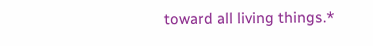toward all living things.*